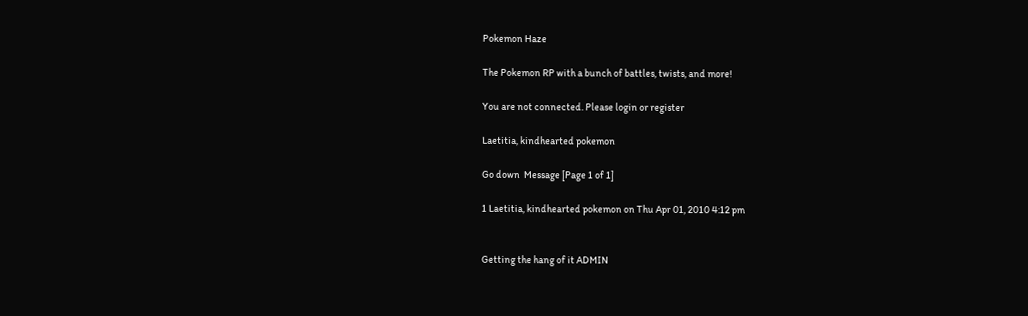Pokemon Haze

The Pokemon RP with a bunch of battles, twists, and more!

You are not connected. Please login or register

Laetitia, kindhearted pokemon

Go down  Message [Page 1 of 1]

1 Laetitia, kindhearted pokemon on Thu Apr 01, 2010 4:12 pm


Getting the hang of it ADMIN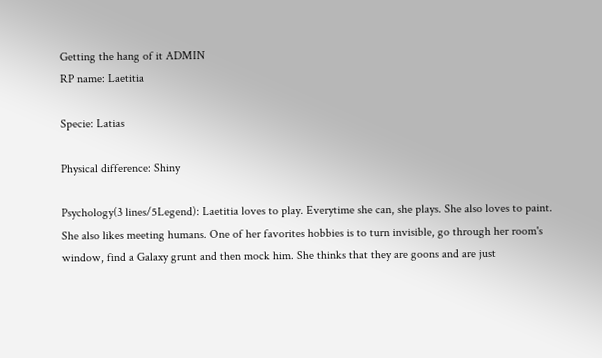Getting the hang of it ADMIN
RP name: Laetitia

Specie: Latias

Physical difference: Shiny

Psychology(3 lines/5Legend): Laetitia loves to play. Everytime she can, she plays. She also loves to paint. She also likes meeting humans. One of her favorites hobbies is to turn invisible, go through her room's window, find a Galaxy grunt and then mock him. She thinks that they are goons and are just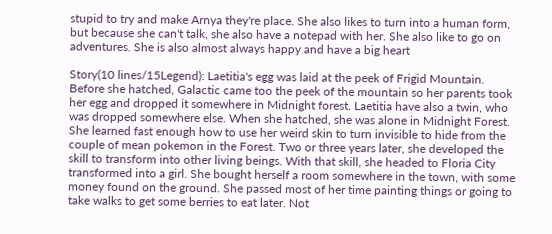stupid to try and make Arnya they're place. She also likes to turn into a human form, but because she can't talk, she also have a notepad with her. She also like to go on adventures. She is also almost always happy and have a big heart

Story(10 lines/15Legend): Laetitia's egg was laid at the peek of Frigid Mountain. Before she hatched, Galactic came too the peek of the mountain so her parents took her egg and dropped it somewhere in Midnight forest. Laetitia have also a twin, who was dropped somewhere else. When she hatched, she was alone in Midnight Forest. She learned fast enough how to use her weird skin to turn invisible to hide from the couple of mean pokemon in the Forest. Two or three years later, she developed the skill to transform into other living beings. With that skill, she headed to Floria City transformed into a girl. She bought herself a room somewhere in the town, with some money found on the ground. She passed most of her time painting things or going to take walks to get some berries to eat later. Not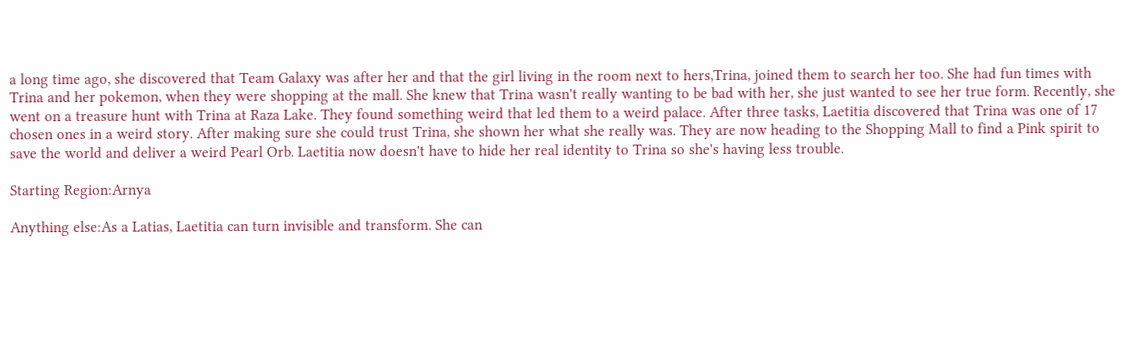a long time ago, she discovered that Team Galaxy was after her and that the girl living in the room next to hers,Trina, joined them to search her too. She had fun times with Trina and her pokemon, when they were shopping at the mall. She knew that Trina wasn't really wanting to be bad with her, she just wanted to see her true form. Recently, she went on a treasure hunt with Trina at Raza Lake. They found something weird that led them to a weird palace. After three tasks, Laetitia discovered that Trina was one of 17 chosen ones in a weird story. After making sure she could trust Trina, she shown her what she really was. They are now heading to the Shopping Mall to find a Pink spirit to save the world and deliver a weird Pearl Orb. Laetitia now doesn't have to hide her real identity to Trina so she's having less trouble.

Starting Region:Arnya

Anything else:As a Latias, Laetitia can turn invisible and transform. She can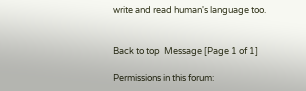write and read human's language too.


Back to top  Message [Page 1 of 1]

Permissions in this forum: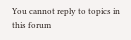You cannot reply to topics in this forum